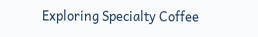Exploring Specialty Coffee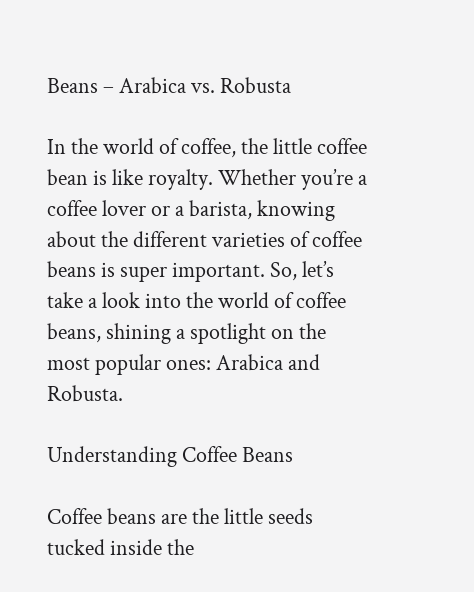Beans – Arabica vs. Robusta

In the world of coffee, the little coffee bean is like royalty. Whether you’re a coffee lover or a barista, knowing about the different varieties of coffee beans is super important. So, let’s take a look into the world of coffee beans, shining a spotlight on the most popular ones: Arabica and Robusta.

Understanding Coffee Beans

Coffee beans are the little seeds tucked inside the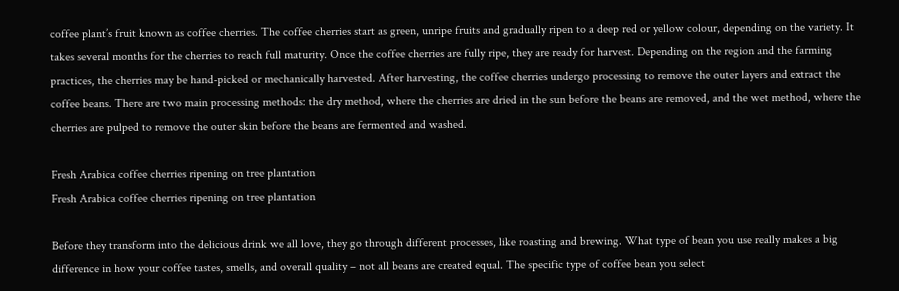coffee plant’s fruit known as coffee cherries. The coffee cherries start as green, unripe fruits and gradually ripen to a deep red or yellow colour, depending on the variety. It takes several months for the cherries to reach full maturity. Once the coffee cherries are fully ripe, they are ready for harvest. Depending on the region and the farming practices, the cherries may be hand-picked or mechanically harvested. After harvesting, the coffee cherries undergo processing to remove the outer layers and extract the coffee beans. There are two main processing methods: the dry method, where the cherries are dried in the sun before the beans are removed, and the wet method, where the cherries are pulped to remove the outer skin before the beans are fermented and washed.

Fresh Arabica coffee cherries ripening on tree plantation
Fresh Arabica coffee cherries ripening on tree plantation

Before they transform into the delicious drink we all love, they go through different processes, like roasting and brewing. What type of bean you use really makes a big difference in how your coffee tastes, smells, and overall quality – not all beans are created equal. The specific type of coffee bean you select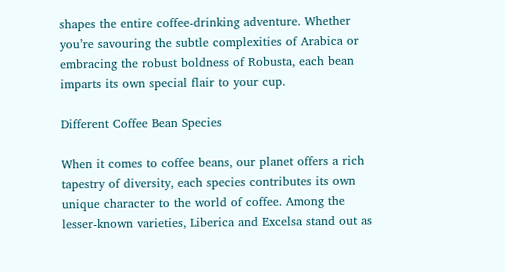shapes the entire coffee-drinking adventure. Whether you’re savouring the subtle complexities of Arabica or embracing the robust boldness of Robusta, each bean imparts its own special flair to your cup.

Different Coffee Bean Species

When it comes to coffee beans, our planet offers a rich tapestry of diversity, each species contributes its own unique character to the world of coffee. Among the lesser-known varieties, Liberica and Excelsa stand out as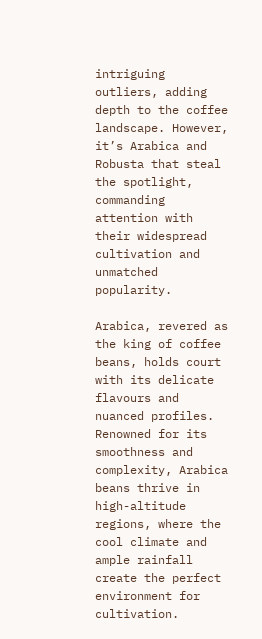intriguing outliers, adding depth to the coffee landscape. However, it’s Arabica and Robusta that steal the spotlight, commanding attention with their widespread cultivation and unmatched popularity.

Arabica, revered as the king of coffee beans, holds court with its delicate flavours and nuanced profiles. Renowned for its smoothness and complexity, Arabica beans thrive in high-altitude regions, where the cool climate and ample rainfall create the perfect environment for cultivation.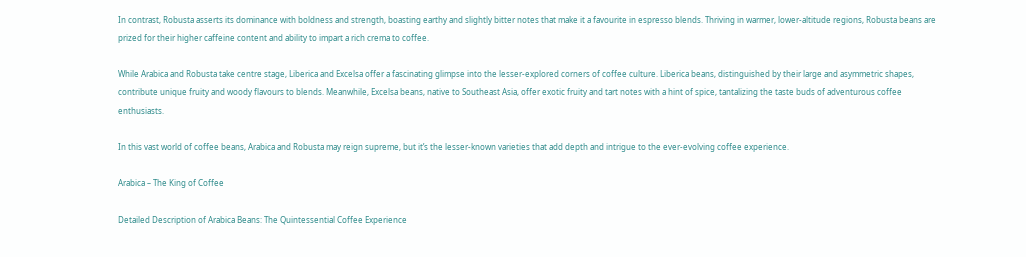In contrast, Robusta asserts its dominance with boldness and strength, boasting earthy and slightly bitter notes that make it a favourite in espresso blends. Thriving in warmer, lower-altitude regions, Robusta beans are prized for their higher caffeine content and ability to impart a rich crema to coffee.

While Arabica and Robusta take centre stage, Liberica and Excelsa offer a fascinating glimpse into the lesser-explored corners of coffee culture. Liberica beans, distinguished by their large and asymmetric shapes, contribute unique fruity and woody flavours to blends. Meanwhile, Excelsa beans, native to Southeast Asia, offer exotic fruity and tart notes with a hint of spice, tantalizing the taste buds of adventurous coffee enthusiasts.

In this vast world of coffee beans, Arabica and Robusta may reign supreme, but it’s the lesser-known varieties that add depth and intrigue to the ever-evolving coffee experience.

Arabica – The King of Coffee

Detailed Description of Arabica Beans: The Quintessential Coffee Experience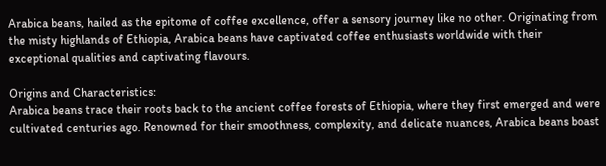Arabica beans, hailed as the epitome of coffee excellence, offer a sensory journey like no other. Originating from the misty highlands of Ethiopia, Arabica beans have captivated coffee enthusiasts worldwide with their exceptional qualities and captivating flavours.

Origins and Characteristics:
Arabica beans trace their roots back to the ancient coffee forests of Ethiopia, where they first emerged and were cultivated centuries ago. Renowned for their smoothness, complexity, and delicate nuances, Arabica beans boast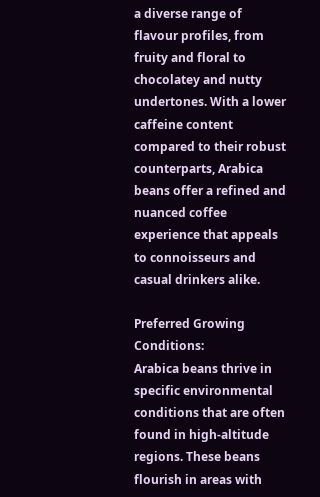a diverse range of flavour profiles, from fruity and floral to chocolatey and nutty undertones. With a lower caffeine content compared to their robust counterparts, Arabica beans offer a refined and nuanced coffee experience that appeals to connoisseurs and casual drinkers alike.

Preferred Growing Conditions:
Arabica beans thrive in specific environmental conditions that are often found in high-altitude regions. These beans flourish in areas with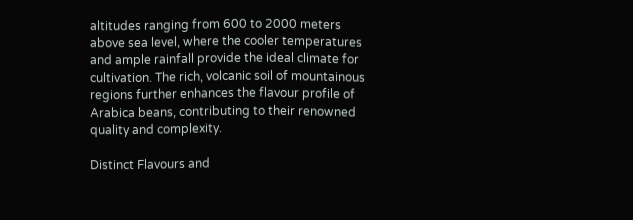altitudes ranging from 600 to 2000 meters above sea level, where the cooler temperatures and ample rainfall provide the ideal climate for cultivation. The rich, volcanic soil of mountainous regions further enhances the flavour profile of Arabica beans, contributing to their renowned quality and complexity.

Distinct Flavours and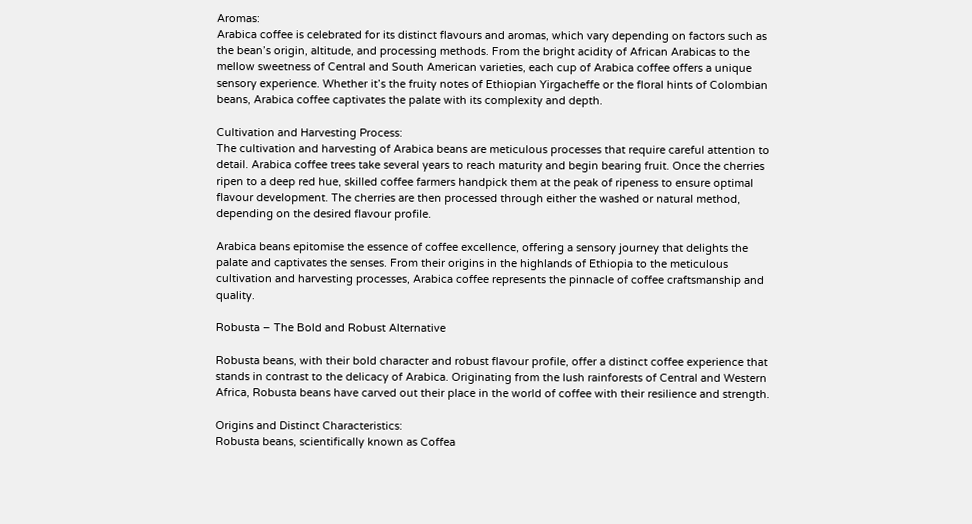Aromas:
Arabica coffee is celebrated for its distinct flavours and aromas, which vary depending on factors such as the bean’s origin, altitude, and processing methods. From the bright acidity of African Arabicas to the mellow sweetness of Central and South American varieties, each cup of Arabica coffee offers a unique sensory experience. Whether it’s the fruity notes of Ethiopian Yirgacheffe or the floral hints of Colombian beans, Arabica coffee captivates the palate with its complexity and depth.

Cultivation and Harvesting Process:
The cultivation and harvesting of Arabica beans are meticulous processes that require careful attention to detail. Arabica coffee trees take several years to reach maturity and begin bearing fruit. Once the cherries ripen to a deep red hue, skilled coffee farmers handpick them at the peak of ripeness to ensure optimal flavour development. The cherries are then processed through either the washed or natural method, depending on the desired flavour profile.

Arabica beans epitomise the essence of coffee excellence, offering a sensory journey that delights the palate and captivates the senses. From their origins in the highlands of Ethiopia to the meticulous cultivation and harvesting processes, Arabica coffee represents the pinnacle of coffee craftsmanship and quality.

Robusta – The Bold and Robust Alternative

Robusta beans, with their bold character and robust flavour profile, offer a distinct coffee experience that stands in contrast to the delicacy of Arabica. Originating from the lush rainforests of Central and Western Africa, Robusta beans have carved out their place in the world of coffee with their resilience and strength.

Origins and Distinct Characteristics:
Robusta beans, scientifically known as Coffea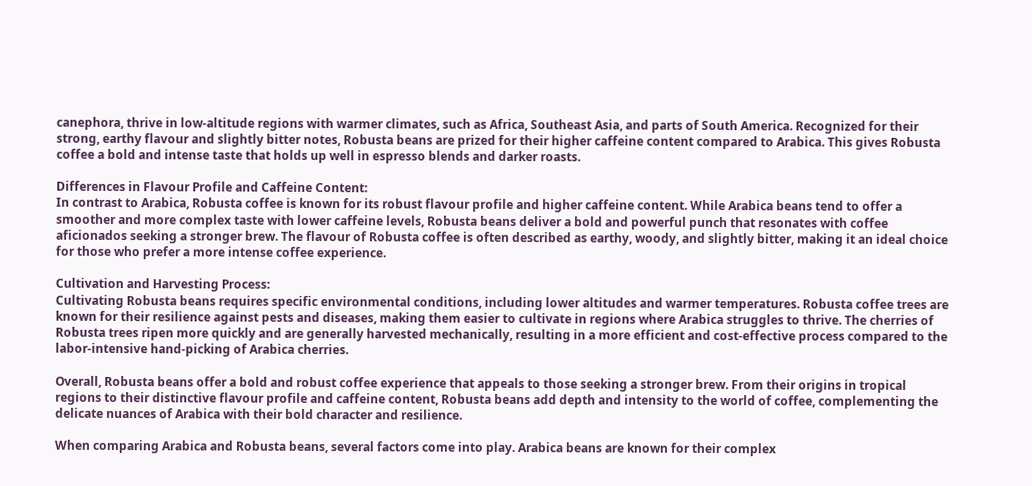canephora, thrive in low-altitude regions with warmer climates, such as Africa, Southeast Asia, and parts of South America. Recognized for their strong, earthy flavour and slightly bitter notes, Robusta beans are prized for their higher caffeine content compared to Arabica. This gives Robusta coffee a bold and intense taste that holds up well in espresso blends and darker roasts.

Differences in Flavour Profile and Caffeine Content:
In contrast to Arabica, Robusta coffee is known for its robust flavour profile and higher caffeine content. While Arabica beans tend to offer a smoother and more complex taste with lower caffeine levels, Robusta beans deliver a bold and powerful punch that resonates with coffee aficionados seeking a stronger brew. The flavour of Robusta coffee is often described as earthy, woody, and slightly bitter, making it an ideal choice for those who prefer a more intense coffee experience.

Cultivation and Harvesting Process:
Cultivating Robusta beans requires specific environmental conditions, including lower altitudes and warmer temperatures. Robusta coffee trees are known for their resilience against pests and diseases, making them easier to cultivate in regions where Arabica struggles to thrive. The cherries of Robusta trees ripen more quickly and are generally harvested mechanically, resulting in a more efficient and cost-effective process compared to the labor-intensive hand-picking of Arabica cherries.

Overall, Robusta beans offer a bold and robust coffee experience that appeals to those seeking a stronger brew. From their origins in tropical regions to their distinctive flavour profile and caffeine content, Robusta beans add depth and intensity to the world of coffee, complementing the delicate nuances of Arabica with their bold character and resilience.

When comparing Arabica and Robusta beans, several factors come into play. Arabica beans are known for their complex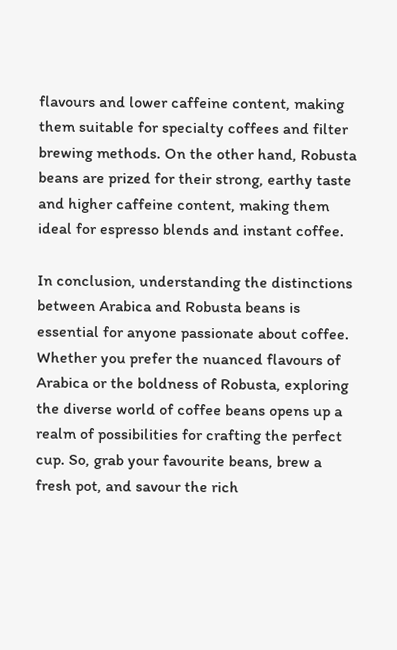flavours and lower caffeine content, making them suitable for specialty coffees and filter brewing methods. On the other hand, Robusta beans are prized for their strong, earthy taste and higher caffeine content, making them ideal for espresso blends and instant coffee.

In conclusion, understanding the distinctions between Arabica and Robusta beans is essential for anyone passionate about coffee. Whether you prefer the nuanced flavours of Arabica or the boldness of Robusta, exploring the diverse world of coffee beans opens up a realm of possibilities for crafting the perfect cup. So, grab your favourite beans, brew a fresh pot, and savour the rich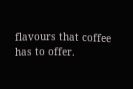flavours that coffee has to offer.